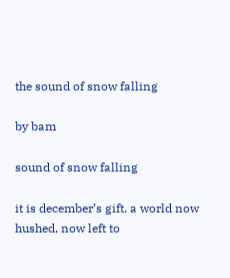the sound of snow falling

by bam

sound of snow falling

it is december’s gift. a world now hushed, now left to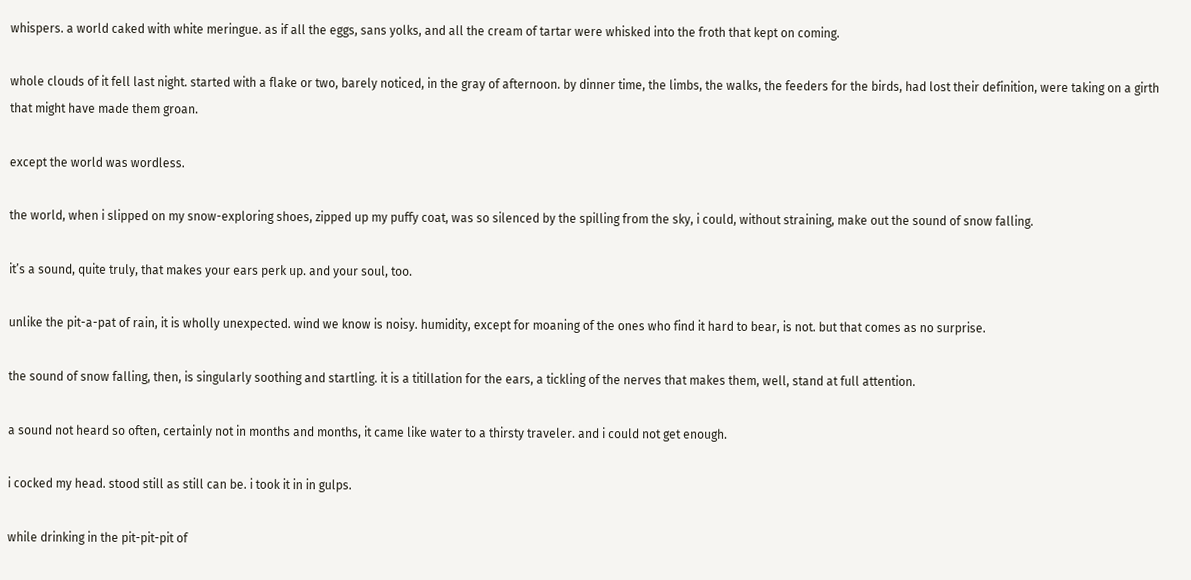whispers. a world caked with white meringue. as if all the eggs, sans yolks, and all the cream of tartar were whisked into the froth that kept on coming.

whole clouds of it fell last night. started with a flake or two, barely noticed, in the gray of afternoon. by dinner time, the limbs, the walks, the feeders for the birds, had lost their definition, were taking on a girth that might have made them groan.

except the world was wordless.

the world, when i slipped on my snow-exploring shoes, zipped up my puffy coat, was so silenced by the spilling from the sky, i could, without straining, make out the sound of snow falling.

it’s a sound, quite truly, that makes your ears perk up. and your soul, too.

unlike the pit-a-pat of rain, it is wholly unexpected. wind we know is noisy. humidity, except for moaning of the ones who find it hard to bear, is not. but that comes as no surprise.

the sound of snow falling, then, is singularly soothing and startling. it is a titillation for the ears, a tickling of the nerves that makes them, well, stand at full attention.

a sound not heard so often, certainly not in months and months, it came like water to a thirsty traveler. and i could not get enough.

i cocked my head. stood still as still can be. i took it in in gulps.

while drinking in the pit-pit-pit of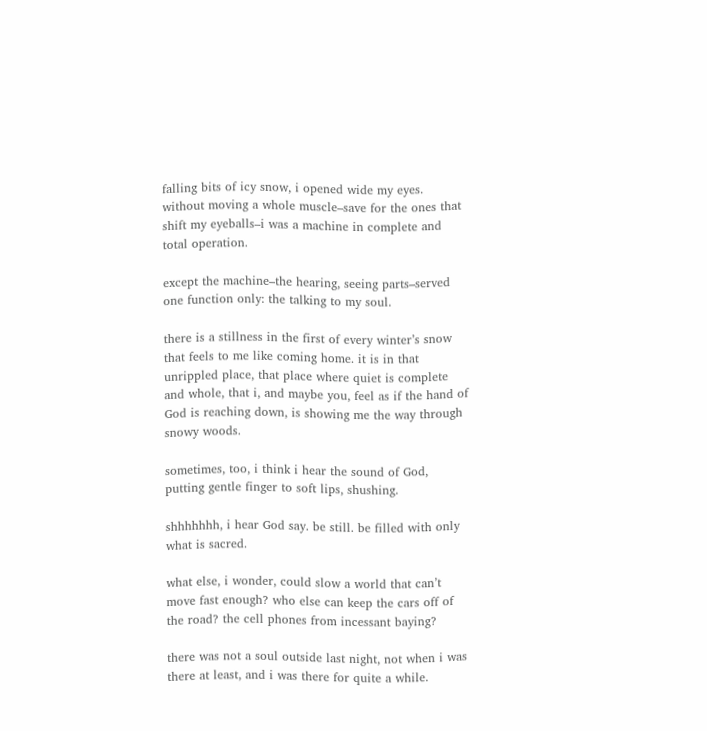falling bits of icy snow, i opened wide my eyes. without moving a whole muscle–save for the ones that shift my eyeballs–i was a machine in complete and total operation.

except the machine–the hearing, seeing parts–served one function only: the talking to my soul.

there is a stillness in the first of every winter’s snow that feels to me like coming home. it is in that unrippled place, that place where quiet is complete and whole, that i, and maybe you, feel as if the hand of God is reaching down, is showing me the way through snowy woods.

sometimes, too, i think i hear the sound of God, putting gentle finger to soft lips, shushing.

shhhhhhh, i hear God say. be still. be filled with only what is sacred.

what else, i wonder, could slow a world that can’t move fast enough? who else can keep the cars off of the road? the cell phones from incessant baying?

there was not a soul outside last night, not when i was there at least, and i was there for quite a while.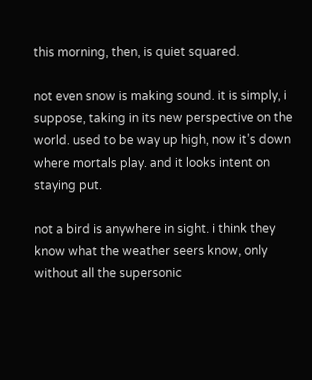this morning, then, is quiet squared.

not even snow is making sound. it is simply, i suppose, taking in its new perspective on the world. used to be way up high, now it’s down where mortals play. and it looks intent on staying put.

not a bird is anywhere in sight. i think they know what the weather seers know, only without all the supersonic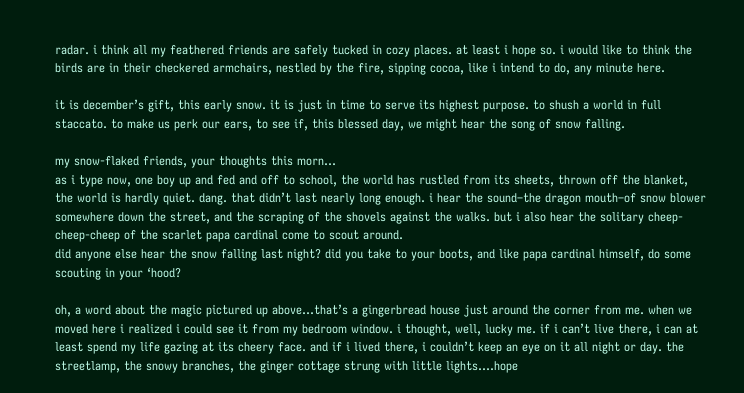radar. i think all my feathered friends are safely tucked in cozy places. at least i hope so. i would like to think the birds are in their checkered armchairs, nestled by the fire, sipping cocoa, like i intend to do, any minute here.

it is december’s gift, this early snow. it is just in time to serve its highest purpose. to shush a world in full staccato. to make us perk our ears, to see if, this blessed day, we might hear the song of snow falling.

my snow-flaked friends, your thoughts this morn…
as i type now, one boy up and fed and off to school, the world has rustled from its sheets, thrown off the blanket, the world is hardly quiet. dang. that didn’t last nearly long enough. i hear the sound–the dragon mouth–of snow blower somewhere down the street, and the scraping of the shovels against the walks. but i also hear the solitary cheep-cheep-cheep of the scarlet papa cardinal come to scout around.
did anyone else hear the snow falling last night? did you take to your boots, and like papa cardinal himself, do some scouting in your ‘hood?

oh, a word about the magic pictured up above…that’s a gingerbread house just around the corner from me. when we moved here i realized i could see it from my bedroom window. i thought, well, lucky me. if i can’t live there, i can at least spend my life gazing at its cheery face. and if i lived there, i couldn’t keep an eye on it all night or day. the streetlamp, the snowy branches, the ginger cottage strung with little lights….hope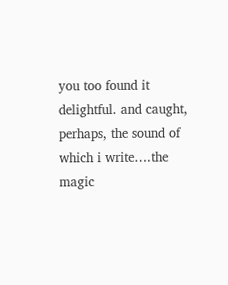you too found it delightful. and caught, perhaps, the sound of which i write….the magic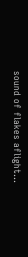sound of flakes aflight…